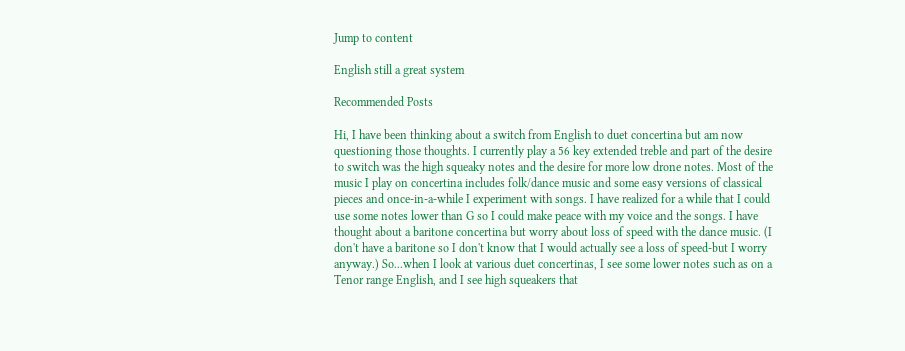Jump to content

English still a great system

Recommended Posts

Hi, I have been thinking about a switch from English to duet concertina but am now questioning those thoughts. I currently play a 56 key extended treble and part of the desire to switch was the high squeaky notes and the desire for more low drone notes. Most of the music I play on concertina includes folk/dance music and some easy versions of classical pieces and once-in-a-while I experiment with songs. I have realized for a while that I could use some notes lower than G so I could make peace with my voice and the songs. I have thought about a baritone concertina but worry about loss of speed with the dance music. (I don't have a baritone so I don't know that I would actually see a loss of speed-but I worry anyway.) So...when I look at various duet concertinas, I see some lower notes such as on a Tenor range English, and I see high squeakers that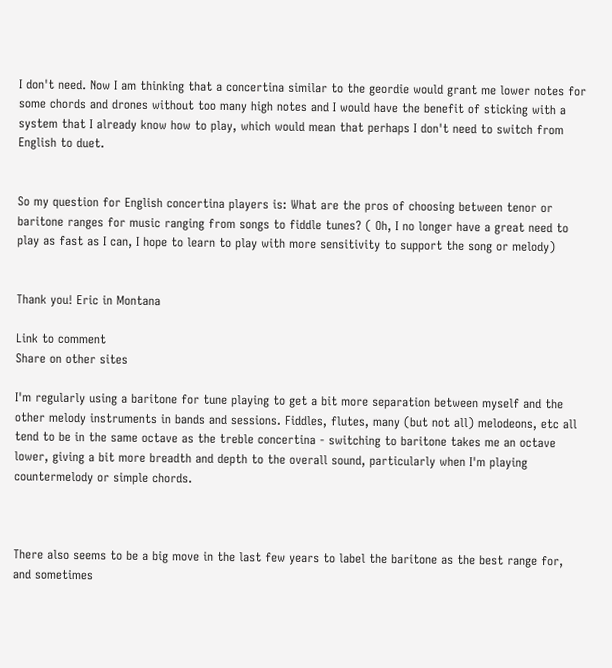I don't need. Now I am thinking that a concertina similar to the geordie would grant me lower notes for some chords and drones without too many high notes and I would have the benefit of sticking with a system that I already know how to play, which would mean that perhaps I don't need to switch from English to duet.


So my question for English concertina players is: What are the pros of choosing between tenor or baritone ranges for music ranging from songs to fiddle tunes? ( Oh, I no longer have a great need to play as fast as I can, I hope to learn to play with more sensitivity to support the song or melody)


Thank you! Eric in Montana

Link to comment
Share on other sites

I'm regularly using a baritone for tune playing to get a bit more separation between myself and the other melody instruments in bands and sessions. Fiddles, flutes, many (but not all) melodeons, etc all tend to be in the same octave as the treble concertina - switching to baritone takes me an octave lower, giving a bit more breadth and depth to the overall sound, particularly when I'm playing countermelody or simple chords.



There also seems to be a big move in the last few years to label the baritone as the best range for, and sometimes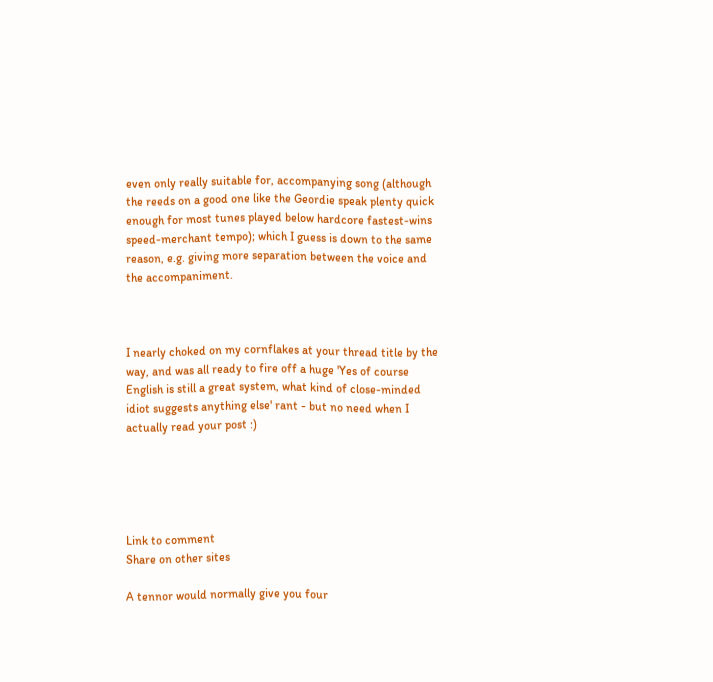even only really suitable for, accompanying song (although the reeds on a good one like the Geordie speak plenty quick enough for most tunes played below hardcore fastest-wins speed-merchant tempo); which I guess is down to the same reason, e.g. giving more separation between the voice and the accompaniment.



I nearly choked on my cornflakes at your thread title by the way, and was all ready to fire off a huge 'Yes of course English is still a great system, what kind of close-minded idiot suggests anything else' rant - but no need when I actually read your post :)





Link to comment
Share on other sites

A tennor would normally give you four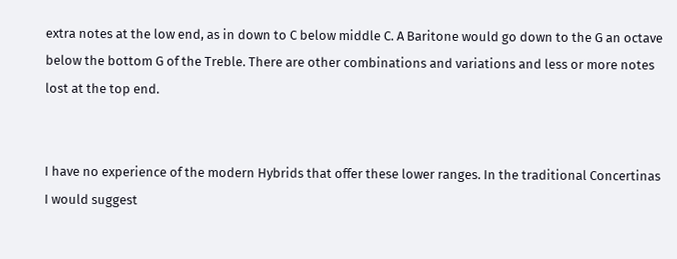extra notes at the low end, as in down to C below middle C. A Baritone would go down to the G an octave below the bottom G of the Treble. There are other combinations and variations and less or more notes lost at the top end.


I have no experience of the modern Hybrids that offer these lower ranges. In the traditional Concertinas I would suggest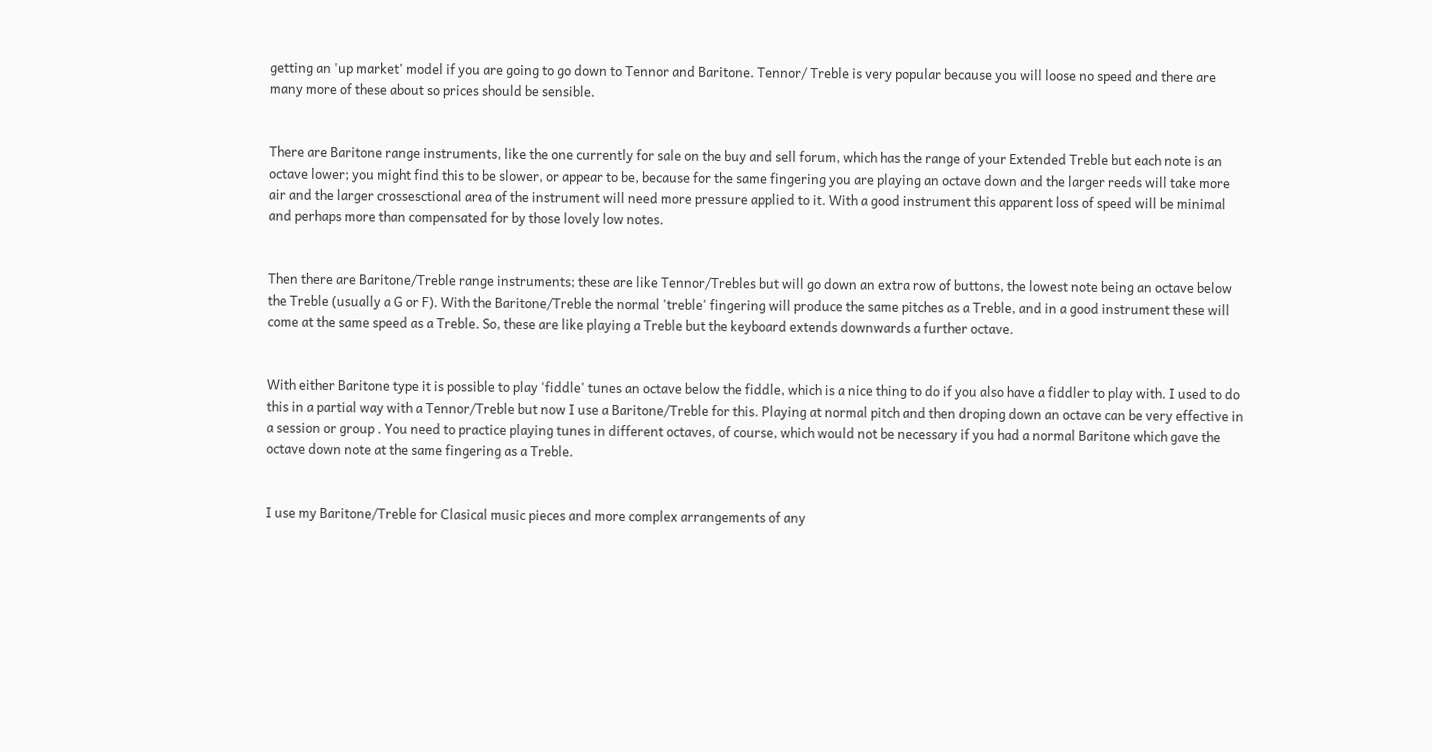getting an 'up market' model if you are going to go down to Tennor and Baritone. Tennor/ Treble is very popular because you will loose no speed and there are many more of these about so prices should be sensible.


There are Baritone range instruments, like the one currently for sale on the buy and sell forum, which has the range of your Extended Treble but each note is an octave lower; you might find this to be slower, or appear to be, because for the same fingering you are playing an octave down and the larger reeds will take more air and the larger crossesctional area of the instrument will need more pressure applied to it. With a good instrument this apparent loss of speed will be minimal and perhaps more than compensated for by those lovely low notes.


Then there are Baritone/Treble range instruments; these are like Tennor/Trebles but will go down an extra row of buttons, the lowest note being an octave below the Treble (usually a G or F). With the Baritone/Treble the normal 'treble' fingering will produce the same pitches as a Treble, and in a good instrument these will come at the same speed as a Treble. So, these are like playing a Treble but the keyboard extends downwards a further octave.


With either Baritone type it is possible to play 'fiddle' tunes an octave below the fiddle, which is a nice thing to do if you also have a fiddler to play with. I used to do this in a partial way with a Tennor/Treble but now I use a Baritone/Treble for this. Playing at normal pitch and then droping down an octave can be very effective in a session or group . You need to practice playing tunes in different octaves, of course, which would not be necessary if you had a normal Baritone which gave the octave down note at the same fingering as a Treble.


I use my Baritone/Treble for Clasical music pieces and more complex arrangements of any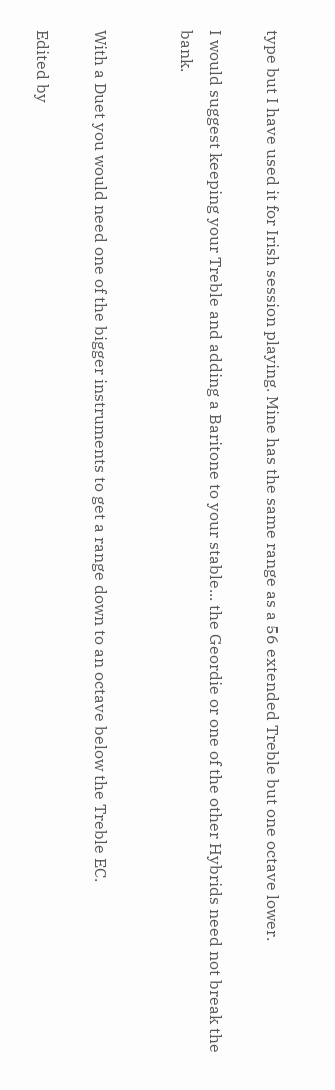type but I have used it for Irish session playing. Mine has the same range as a 56 extended Treble but one octave lower.

I would suggest keeping your Treble and adding a Baritone to your stable... the Geordie or one of the other Hybrids need not break the bank.


With a Duet you would need one of the bigger instruments to get a range down to an octave below the Treble EC.

Edited by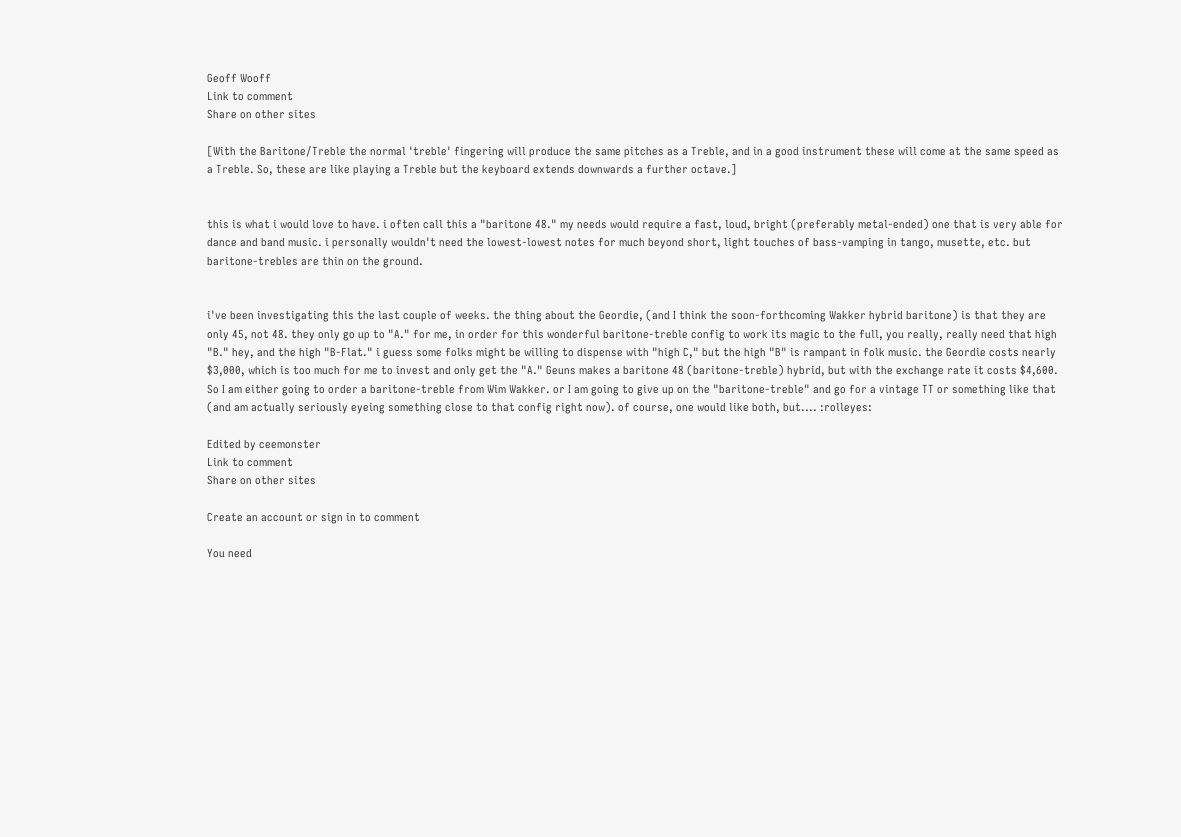Geoff Wooff
Link to comment
Share on other sites

[With the Baritone/Treble the normal 'treble' fingering will produce the same pitches as a Treble, and in a good instrument these will come at the same speed as a Treble. So, these are like playing a Treble but the keyboard extends downwards a further octave.]


this is what i would love to have. i often call this a "baritone 48." my needs would require a fast, loud, bright (preferably metal-ended) one that is very able for dance and band music. i personally wouldn't need the lowest-lowest notes for much beyond short, light touches of bass-vamping in tango, musette, etc. but baritone-trebles are thin on the ground.


i've been investigating this the last couple of weeks. the thing about the Geordie, (and I think the soon-forthcoming Wakker hybrid baritone) is that they are only 45, not 48. they only go up to "A." for me, in order for this wonderful baritone-treble config to work its magic to the full, you really, really need that high "B." hey, and the high "B-Flat." i guess some folks might be willing to dispense with "high C," but the high "B" is rampant in folk music. the Geordie costs nearly $3,000, which is too much for me to invest and only get the "A." Geuns makes a baritone 48 (baritone-treble) hybrid, but with the exchange rate it costs $4,600. So I am either going to order a baritone-treble from Wim Wakker. or I am going to give up on the "baritone-treble" and go for a vintage TT or something like that (and am actually seriously eyeing something close to that config right now). of course, one would like both, but.... :rolleyes:

Edited by ceemonster
Link to comment
Share on other sites

Create an account or sign in to comment

You need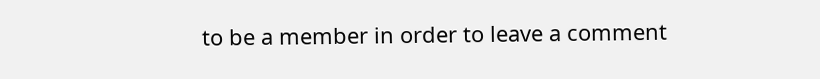to be a member in order to leave a comment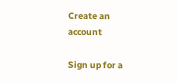Create an account

Sign up for a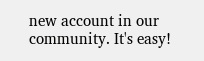new account in our community. It's easy!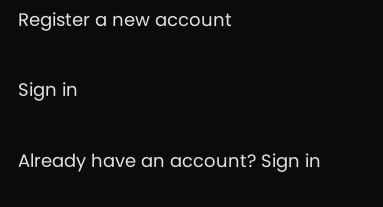Register a new account

Sign in

Already have an account? Sign in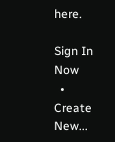here.

Sign In Now
  • Create New...